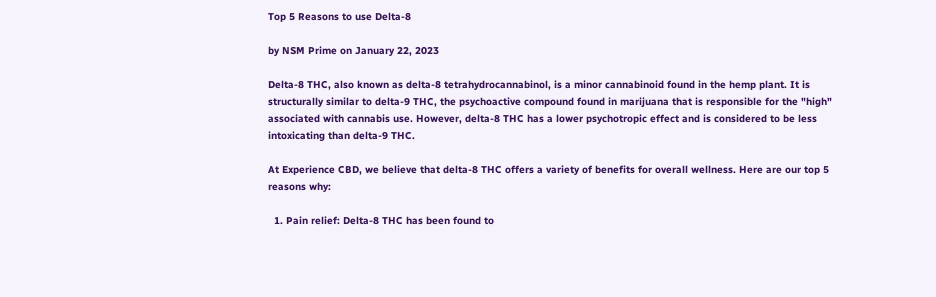Top 5 Reasons to use Delta-8

by NSM Prime on January 22, 2023

Delta-8 THC, also known as delta-8 tetrahydrocannabinol, is a minor cannabinoid found in the hemp plant. It is structurally similar to delta-9 THC, the psychoactive compound found in marijuana that is responsible for the "high" associated with cannabis use. However, delta-8 THC has a lower psychotropic effect and is considered to be less intoxicating than delta-9 THC.

At Experience CBD, we believe that delta-8 THC offers a variety of benefits for overall wellness. Here are our top 5 reasons why:

  1. Pain relief: Delta-8 THC has been found to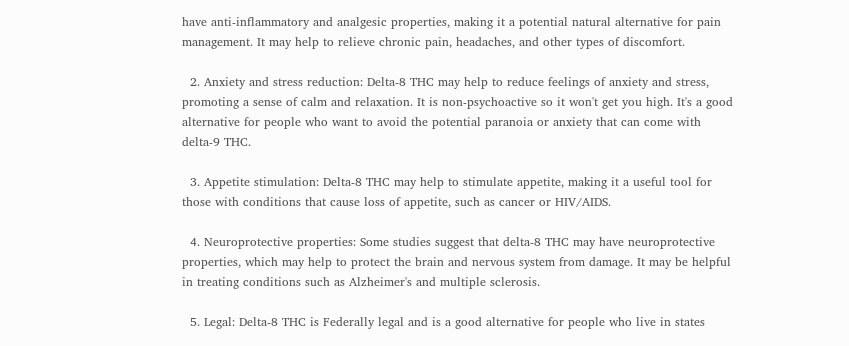have anti-inflammatory and analgesic properties, making it a potential natural alternative for pain management. It may help to relieve chronic pain, headaches, and other types of discomfort.

  2. Anxiety and stress reduction: Delta-8 THC may help to reduce feelings of anxiety and stress, promoting a sense of calm and relaxation. It is non-psychoactive so it won't get you high. It's a good alternative for people who want to avoid the potential paranoia or anxiety that can come with delta-9 THC.

  3. Appetite stimulation: Delta-8 THC may help to stimulate appetite, making it a useful tool for those with conditions that cause loss of appetite, such as cancer or HIV/AIDS.

  4. Neuroprotective properties: Some studies suggest that delta-8 THC may have neuroprotective properties, which may help to protect the brain and nervous system from damage. It may be helpful in treating conditions such as Alzheimer's and multiple sclerosis.

  5. Legal: Delta-8 THC is Federally legal and is a good alternative for people who live in states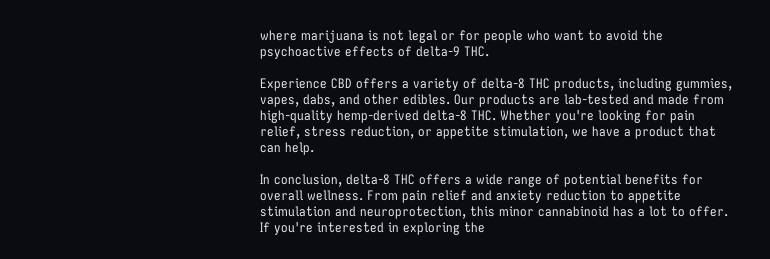where marijuana is not legal or for people who want to avoid the psychoactive effects of delta-9 THC.

Experience CBD offers a variety of delta-8 THC products, including gummies, vapes, dabs, and other edibles. Our products are lab-tested and made from high-quality hemp-derived delta-8 THC. Whether you're looking for pain relief, stress reduction, or appetite stimulation, we have a product that can help.

In conclusion, delta-8 THC offers a wide range of potential benefits for overall wellness. From pain relief and anxiety reduction to appetite stimulation and neuroprotection, this minor cannabinoid has a lot to offer. If you're interested in exploring the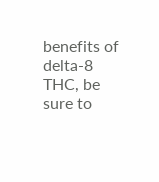benefits of delta-8 THC, be sure to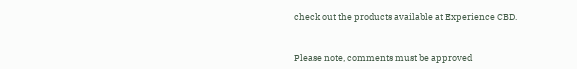check out the products available at Experience CBD.


Please note, comments must be approved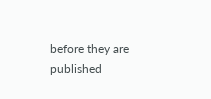before they are published